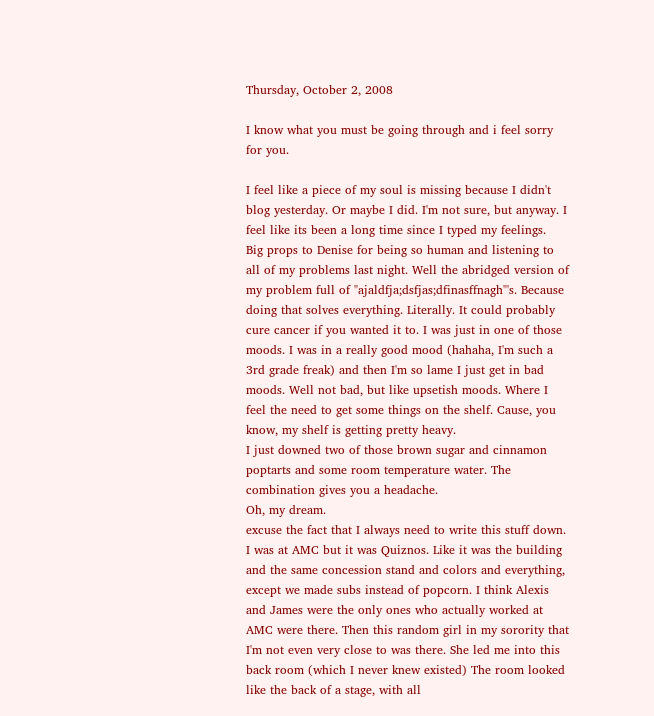Thursday, October 2, 2008

I know what you must be going through and i feel sorry for you.

I feel like a piece of my soul is missing because I didn't blog yesterday. Or maybe I did. I'm not sure, but anyway. I feel like its been a long time since I typed my feelings.
Big props to Denise for being so human and listening to all of my problems last night. Well the abridged version of my problem full of "ajaldfja;dsfjas;dfinasffnagh"'s. Because doing that solves everything. Literally. It could probably cure cancer if you wanted it to. I was just in one of those moods. I was in a really good mood (hahaha, I'm such a 3rd grade freak) and then I'm so lame I just get in bad moods. Well not bad, but like upsetish moods. Where I feel the need to get some things on the shelf. Cause, you know, my shelf is getting pretty heavy.
I just downed two of those brown sugar and cinnamon poptarts and some room temperature water. The combination gives you a headache.
Oh, my dream.
excuse the fact that I always need to write this stuff down.
I was at AMC but it was Quiznos. Like it was the building and the same concession stand and colors and everything, except we made subs instead of popcorn. I think Alexis and James were the only ones who actually worked at AMC were there. Then this random girl in my sorority that I'm not even very close to was there. She led me into this back room (which I never knew existed) The room looked like the back of a stage, with all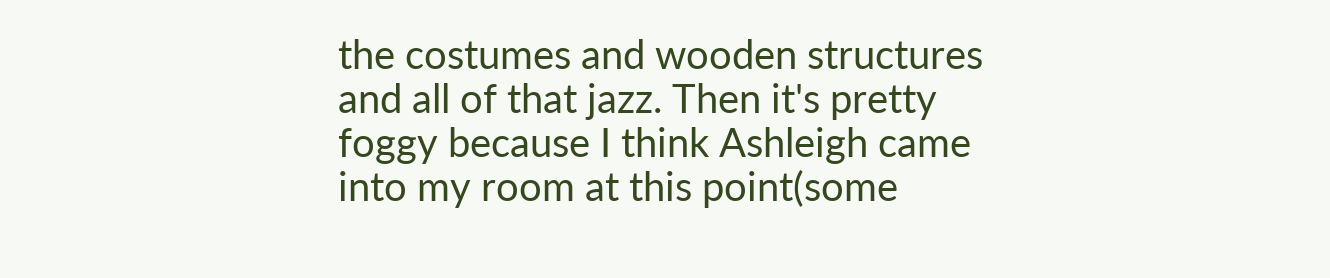the costumes and wooden structures and all of that jazz. Then it's pretty foggy because I think Ashleigh came into my room at this point(some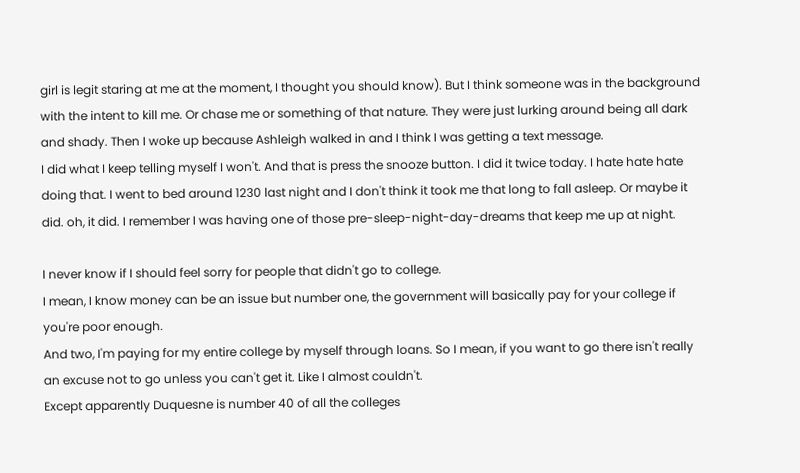girl is legit staring at me at the moment, I thought you should know). But I think someone was in the background with the intent to kill me. Or chase me or something of that nature. They were just lurking around being all dark and shady. Then I woke up because Ashleigh walked in and I think I was getting a text message.
I did what I keep telling myself I won't. And that is press the snooze button. I did it twice today. I hate hate hate doing that. I went to bed around 1230 last night and I don't think it took me that long to fall asleep. Or maybe it did. oh, it did. I remember I was having one of those pre-sleep-night-day-dreams that keep me up at night.

I never know if I should feel sorry for people that didn't go to college.
I mean, I know money can be an issue but number one, the government will basically pay for your college if you're poor enough.
And two, I'm paying for my entire college by myself through loans. So I mean, if you want to go there isn't really an excuse not to go unless you can't get it. Like I almost couldn't.
Except apparently Duquesne is number 40 of all the colleges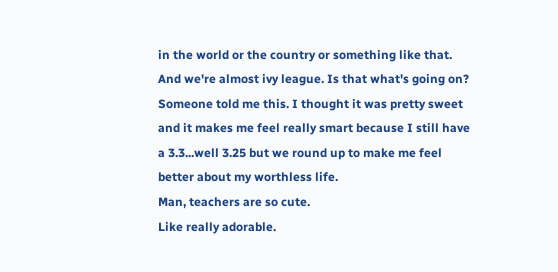in the world or the country or something like that. And we're almost ivy league. Is that what's going on? Someone told me this. I thought it was pretty sweet and it makes me feel really smart because I still have a 3.3...well 3.25 but we round up to make me feel better about my worthless life.
Man, teachers are so cute.
Like really adorable.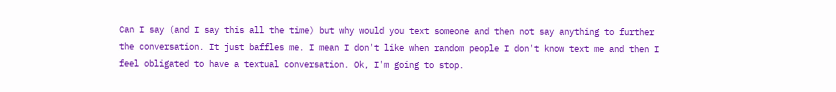Can I say (and I say this all the time) but why would you text someone and then not say anything to further the conversation. It just baffles me. I mean I don't like when random people I don't know text me and then I feel obligated to have a textual conversation. Ok, I'm going to stop.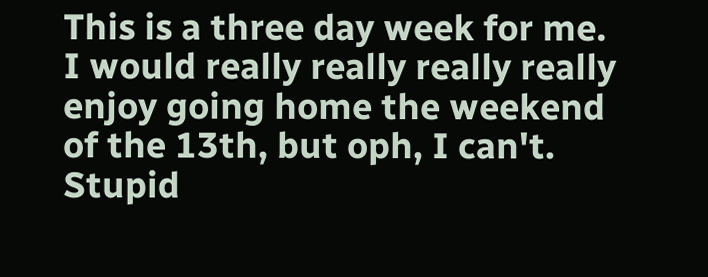This is a three day week for me.
I would really really really really enjoy going home the weekend of the 13th, but oph, I can't. Stupid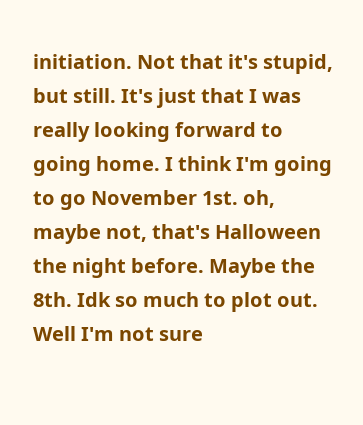initiation. Not that it's stupid, but still. It's just that I was really looking forward to going home. I think I'm going to go November 1st. oh, maybe not, that's Halloween the night before. Maybe the 8th. Idk so much to plot out.
Well I'm not sure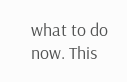what to do now. This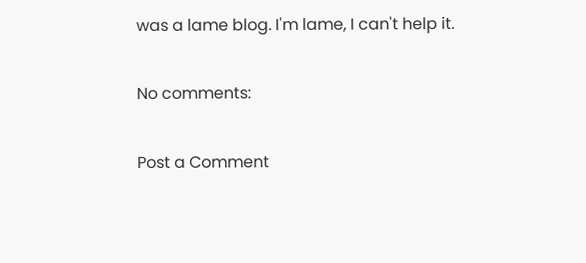was a lame blog. I'm lame, I can't help it.

No comments:

Post a Comment